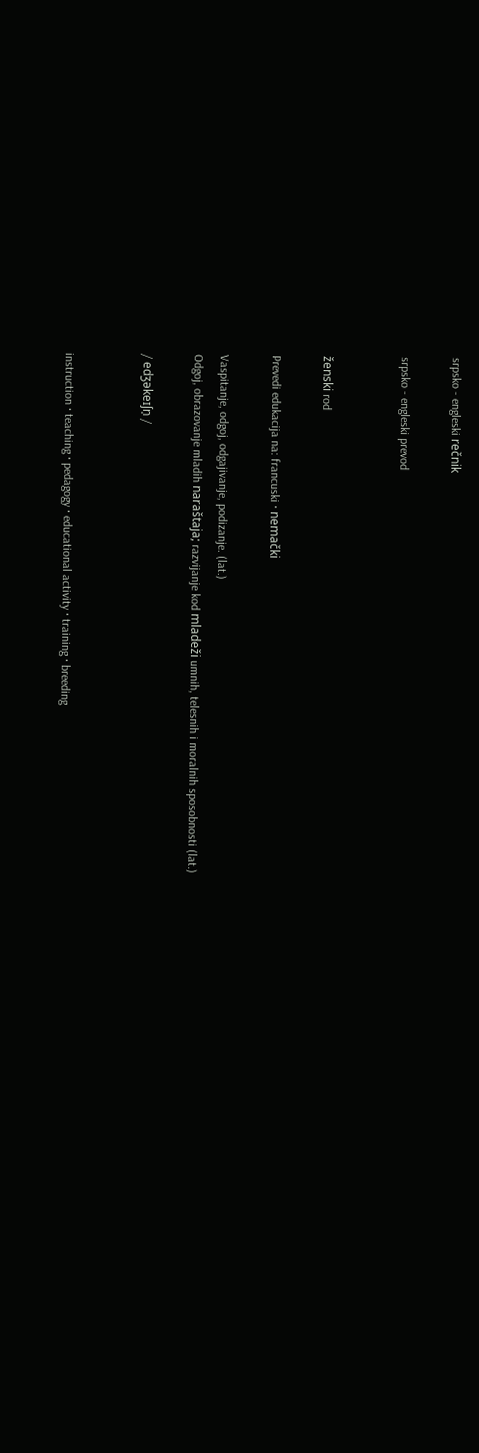srpsko - engleski rečnik

srpsko - engleski prevod


ženski rod

Prevedi edukacija na: francuski · nemački

Vaspitanje, odgoj, odgajivanje, podizanje. (lat.)
Odgoj, obrazovanje mladih naraštaja; razvijanje kod mladeži umnih, telesnih i moralnih sposobnosti (lat.)

/ edʒəkeɪʃn̩ /


instruction · teaching · pedagogy · educational activity · training · breeding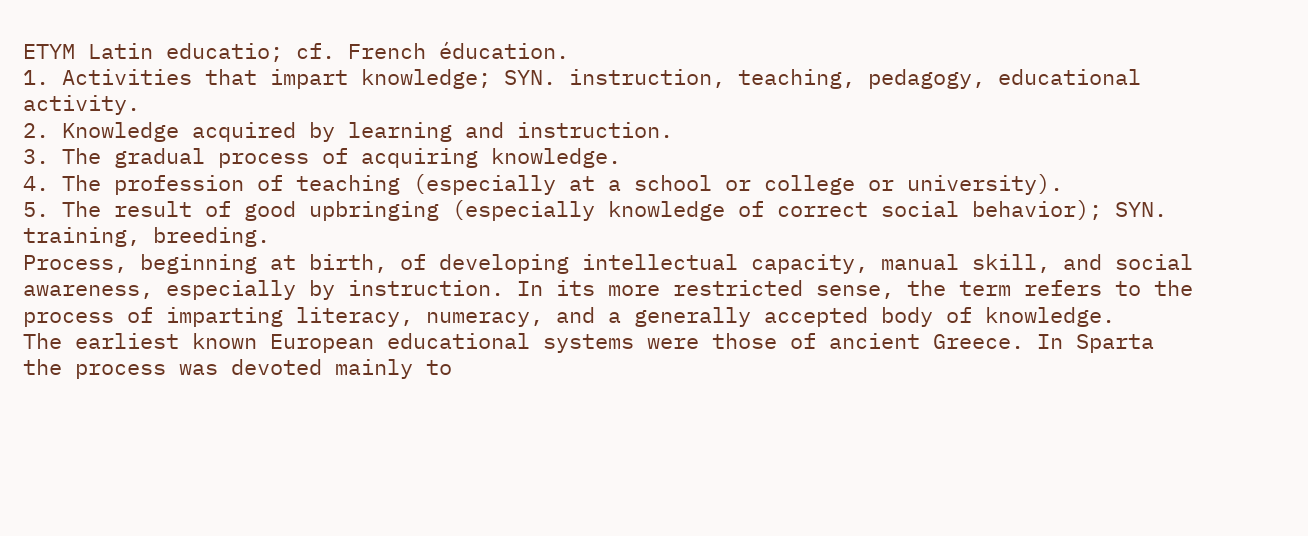ETYM Latin educatio; cf. French éducation.
1. Activities that impart knowledge; SYN. instruction, teaching, pedagogy, educational activity.
2. Knowledge acquired by learning and instruction.
3. The gradual process of acquiring knowledge.
4. The profession of teaching (especially at a school or college or university).
5. The result of good upbringing (especially knowledge of correct social behavior); SYN. training, breeding.
Process, beginning at birth, of developing intellectual capacity, manual skill, and social awareness, especially by instruction. In its more restricted sense, the term refers to the process of imparting literacy, numeracy, and a generally accepted body of knowledge.
The earliest known European educational systems were those of ancient Greece. In Sparta the process was devoted mainly to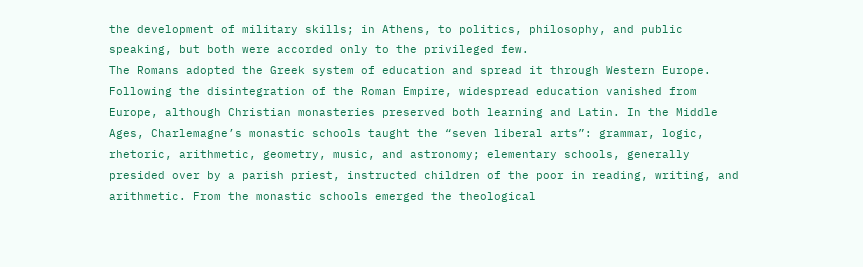the development of military skills; in Athens, to politics, philosophy, and public speaking, but both were accorded only to the privileged few.
The Romans adopted the Greek system of education and spread it through Western Europe. Following the disintegration of the Roman Empire, widespread education vanished from Europe, although Christian monasteries preserved both learning and Latin. In the Middle Ages, Charlemagne’s monastic schools taught the “seven liberal arts”: grammar, logic, rhetoric, arithmetic, geometry, music, and astronomy; elementary schools, generally presided over by a parish priest, instructed children of the poor in reading, writing, and arithmetic. From the monastic schools emerged the theological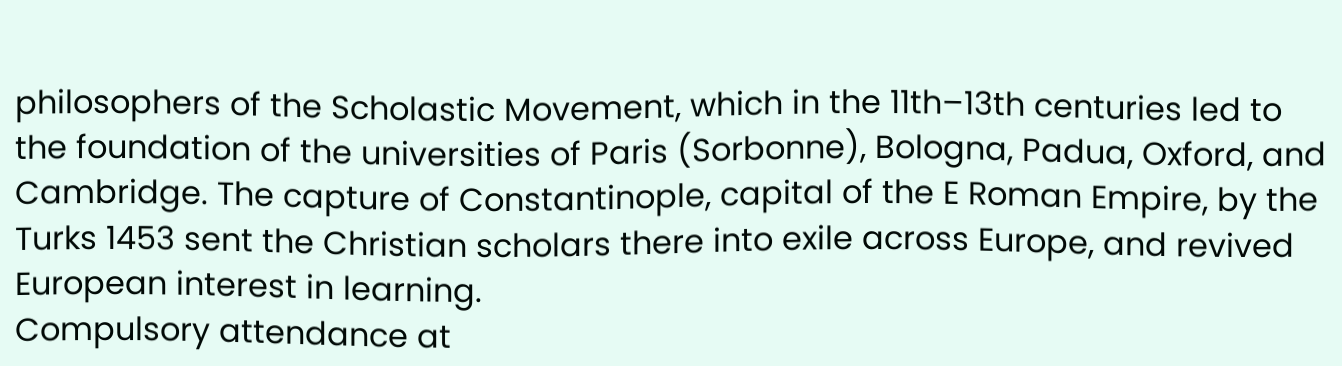philosophers of the Scholastic Movement, which in the 11th–13th centuries led to the foundation of the universities of Paris (Sorbonne), Bologna, Padua, Oxford, and Cambridge. The capture of Constantinople, capital of the E Roman Empire, by the Turks 1453 sent the Christian scholars there into exile across Europe, and revived European interest in learning.
Compulsory attendance at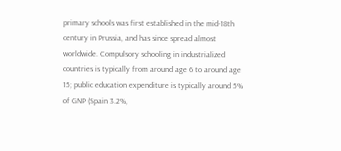primary schools was first established in the mid-18th century in Prussia, and has since spread almost worldwide. Compulsory schooling in industrialized countries is typically from around age 6 to around age 15; public education expenditure is typically around 5% of GNP (Spain 3.2%,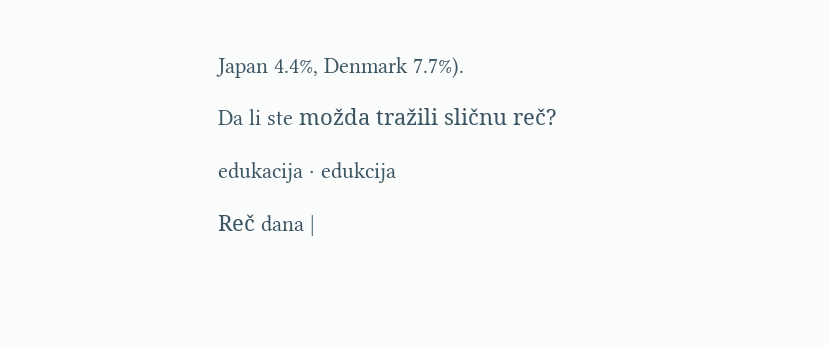Japan 4.4%, Denmark 7.7%).

Da li ste možda tražili sličnu reč?

edukacija · edukcija

Reč dana |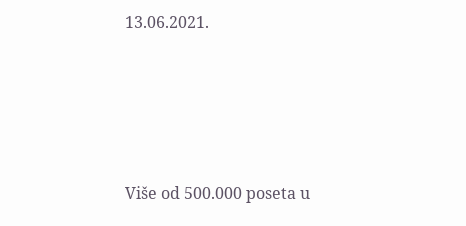13.06.2021.





Više od 500.000 poseta u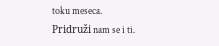toku meseca.
Pridruži nam se i ti.